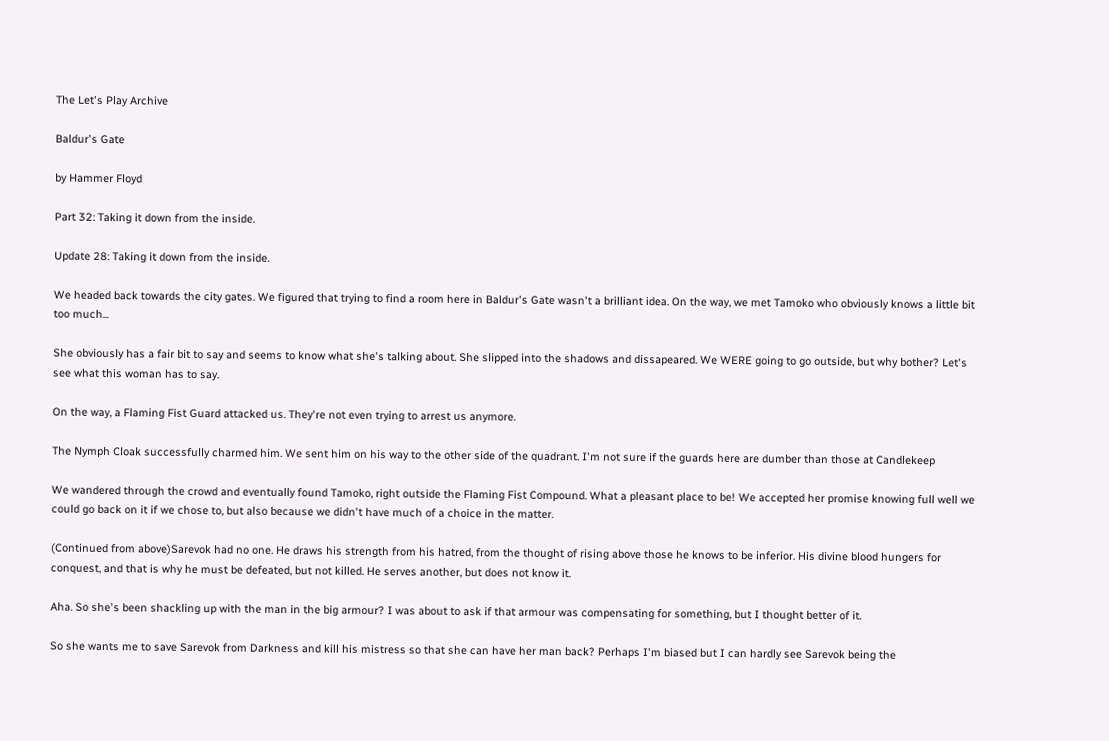The Let's Play Archive

Baldur's Gate

by Hammer Floyd

Part 32: Taking it down from the inside.

Update 28: Taking it down from the inside.

We headed back towards the city gates. We figured that trying to find a room here in Baldur's Gate wasn't a brilliant idea. On the way, we met Tamoko who obviously knows a little bit too much...

She obviously has a fair bit to say and seems to know what she's talking about. She slipped into the shadows and dissapeared. We WERE going to go outside, but why bother? Let's see what this woman has to say.

On the way, a Flaming Fist Guard attacked us. They're not even trying to arrest us anymore.

The Nymph Cloak successfully charmed him. We sent him on his way to the other side of the quadrant. I'm not sure if the guards here are dumber than those at Candlekeep

We wandered through the crowd and eventually found Tamoko, right outside the Flaming Fist Compound. What a pleasant place to be! We accepted her promise knowing full well we could go back on it if we chose to, but also because we didn't have much of a choice in the matter.

(Continued from above)Sarevok had no one. He draws his strength from his hatred, from the thought of rising above those he knows to be inferior. His divine blood hungers for conquest, and that is why he must be defeated, but not killed. He serves another, but does not know it.

Aha. So she's been shackling up with the man in the big armour? I was about to ask if that armour was compensating for something, but I thought better of it.

So she wants me to save Sarevok from Darkness and kill his mistress so that she can have her man back? Perhaps I'm biased but I can hardly see Sarevok being the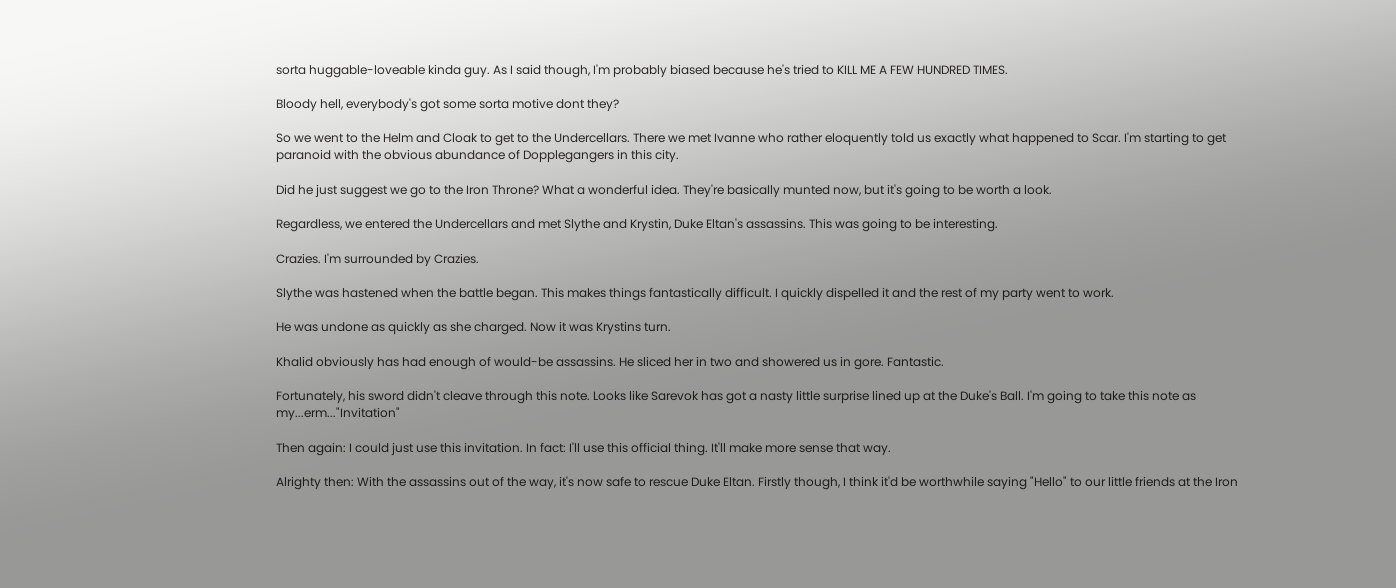sorta huggable-loveable kinda guy. As I said though, I'm probably biased because he's tried to KILL ME A FEW HUNDRED TIMES.

Bloody hell, everybody's got some sorta motive dont they?

So we went to the Helm and Cloak to get to the Undercellars. There we met Ivanne who rather eloquently told us exactly what happened to Scar. I'm starting to get paranoid with the obvious abundance of Dopplegangers in this city.

Did he just suggest we go to the Iron Throne? What a wonderful idea. They're basically munted now, but it's going to be worth a look.

Regardless, we entered the Undercellars and met Slythe and Krystin, Duke Eltan's assassins. This was going to be interesting.

Crazies. I'm surrounded by Crazies.

Slythe was hastened when the battle began. This makes things fantastically difficult. I quickly dispelled it and the rest of my party went to work.

He was undone as quickly as she charged. Now it was Krystins turn.

Khalid obviously has had enough of would-be assassins. He sliced her in two and showered us in gore. Fantastic.

Fortunately, his sword didn't cleave through this note. Looks like Sarevok has got a nasty little surprise lined up at the Duke's Ball. I'm going to take this note as my...erm..."Invitation"

Then again: I could just use this invitation. In fact: I'll use this official thing. It'll make more sense that way.

Alrighty then: With the assassins out of the way, it's now safe to rescue Duke Eltan. Firstly though, I think it'd be worthwhile saying "Hello" to our little friends at the Iron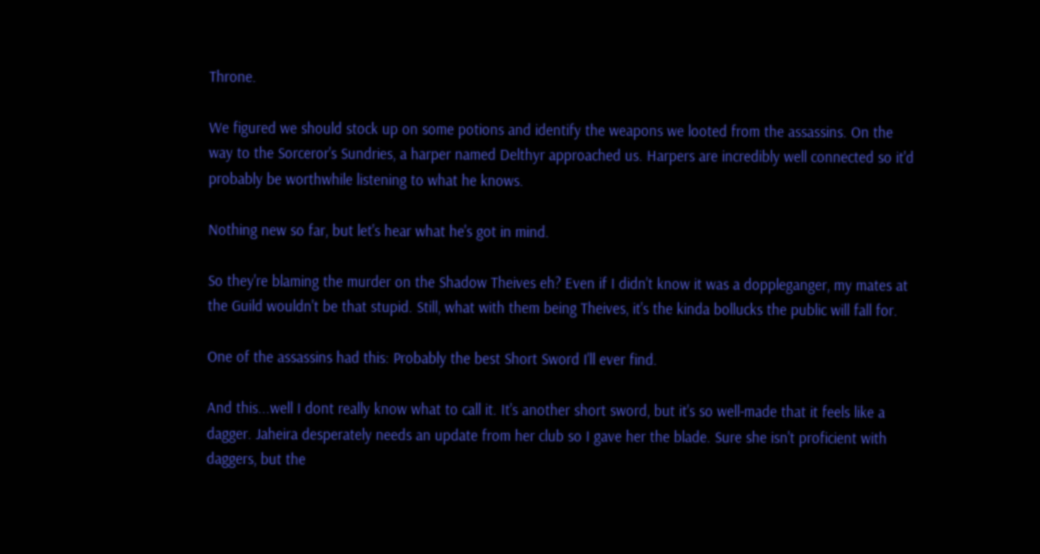Throne.

We figured we should stock up on some potions and identify the weapons we looted from the assassins. On the way to the Sorceror's Sundries, a harper named Delthyr approached us. Harpers are incredibly well connected so it'd probably be worthwhile listening to what he knows.

Nothing new so far, but let's hear what he's got in mind.

So they're blaming the murder on the Shadow Theives eh? Even if I didn't know it was a doppleganger, my mates at the Guild wouldn't be that stupid. Still, what with them being Theives, it's the kinda bollucks the public will fall for.

One of the assassins had this: Probably the best Short Sword I'll ever find.

And this...well I dont really know what to call it. It's another short sword, but it's so well-made that it feels like a dagger. Jaheira desperately needs an update from her club so I gave her the blade. Sure she isn't proficient with daggers, but the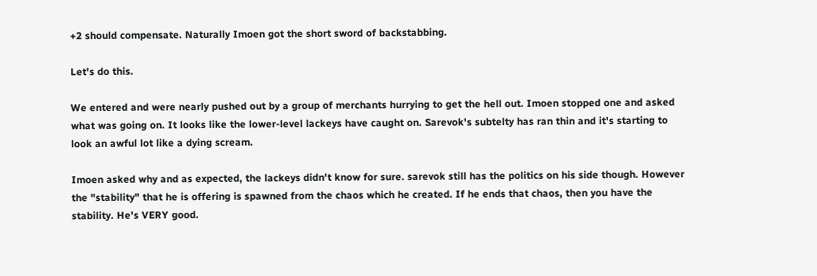+2 should compensate. Naturally Imoen got the short sword of backstabbing.

Let's do this.

We entered and were nearly pushed out by a group of merchants hurrying to get the hell out. Imoen stopped one and asked what was going on. It looks like the lower-level lackeys have caught on. Sarevok's subtelty has ran thin and it's starting to look an awful lot like a dying scream.

Imoen asked why and as expected, the lackeys didn't know for sure. sarevok still has the politics on his side though. However the "stability" that he is offering is spawned from the chaos which he created. If he ends that chaos, then you have the stability. He's VERY good.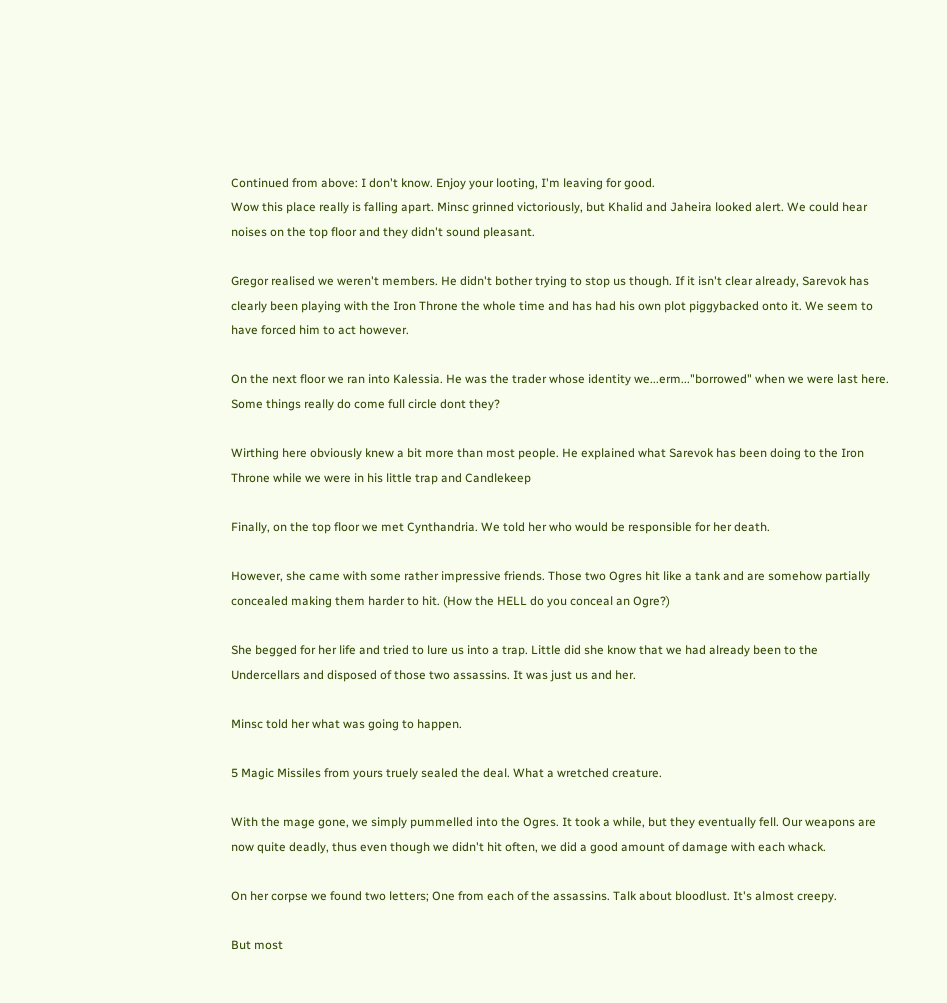Continued from above: I don't know. Enjoy your looting, I'm leaving for good.
Wow this place really is falling apart. Minsc grinned victoriously, but Khalid and Jaheira looked alert. We could hear noises on the top floor and they didn't sound pleasant.

Gregor realised we weren't members. He didn't bother trying to stop us though. If it isn't clear already, Sarevok has clearly been playing with the Iron Throne the whole time and has had his own plot piggybacked onto it. We seem to have forced him to act however.

On the next floor we ran into Kalessia. He was the trader whose identity we...erm..."borrowed" when we were last here. Some things really do come full circle dont they?

Wirthing here obviously knew a bit more than most people. He explained what Sarevok has been doing to the Iron Throne while we were in his little trap and Candlekeep

Finally, on the top floor we met Cynthandria. We told her who would be responsible for her death.

However, she came with some rather impressive friends. Those two Ogres hit like a tank and are somehow partially concealed making them harder to hit. (How the HELL do you conceal an Ogre?)

She begged for her life and tried to lure us into a trap. Little did she know that we had already been to the Undercellars and disposed of those two assassins. It was just us and her.

Minsc told her what was going to happen.

5 Magic Missiles from yours truely sealed the deal. What a wretched creature.

With the mage gone, we simply pummelled into the Ogres. It took a while, but they eventually fell. Our weapons are now quite deadly, thus even though we didn't hit often, we did a good amount of damage with each whack.

On her corpse we found two letters; One from each of the assassins. Talk about bloodlust. It's almost creepy.

But most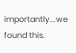importantly...we found this.